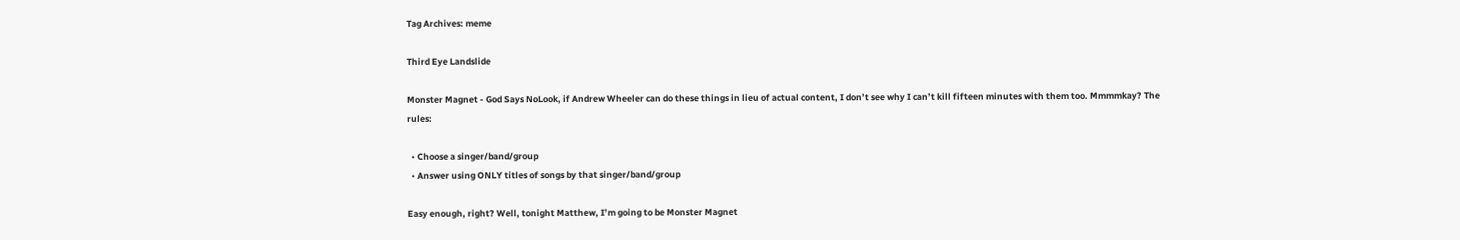Tag Archives: meme

Third Eye Landslide

Monster Magnet - God Says NoLook, if Andrew Wheeler can do these things in lieu of actual content, I don’t see why I can’t kill fifteen minutes with them too. Mmmmkay? The rules:

  • Choose a singer/band/group
  • Answer using ONLY titles of songs by that singer/band/group

Easy enough, right? Well, tonight Matthew, I’m going to be Monster Magnet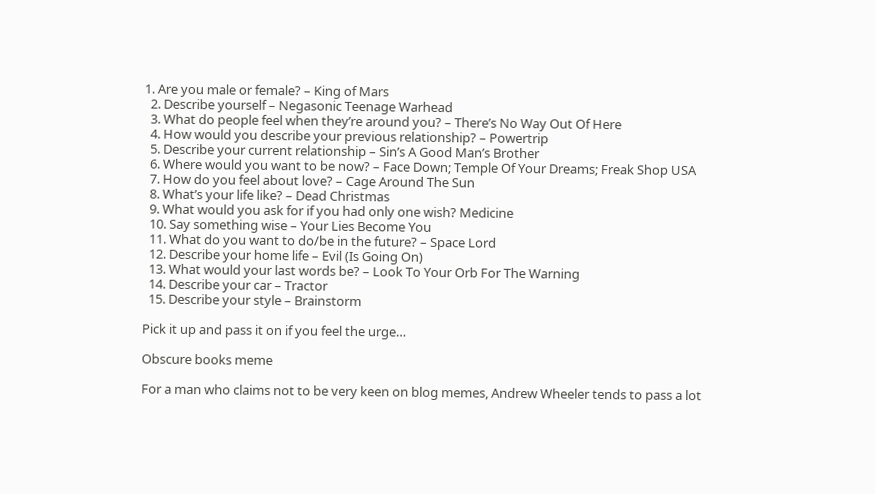1. Are you male or female? – King of Mars
  2. Describe yourself – Negasonic Teenage Warhead
  3. What do people feel when they’re around you? – There’s No Way Out Of Here
  4. How would you describe your previous relationship? – Powertrip
  5. Describe your current relationship – Sin’s A Good Man’s Brother
  6. Where would you want to be now? – Face Down; Temple Of Your Dreams; Freak Shop USA
  7. How do you feel about love? – Cage Around The Sun
  8. What’s your life like? – Dead Christmas
  9. What would you ask for if you had only one wish? Medicine
  10. Say something wise – Your Lies Become You
  11. What do you want to do/be in the future? – Space Lord
  12. Describe your home life – Evil (Is Going On)
  13. What would your last words be? – Look To Your Orb For The Warning
  14. Describe your car – Tractor
  15. Describe your style – Brainstorm

Pick it up and pass it on if you feel the urge…

Obscure books meme

For a man who claims not to be very keen on blog memes, Andrew Wheeler tends to pass a lot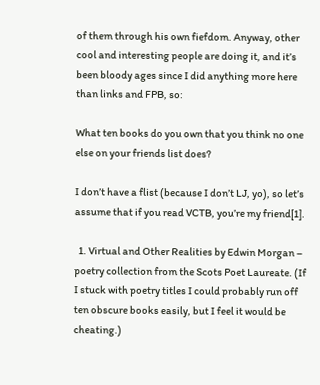of them through his own fiefdom. Anyway, other cool and interesting people are doing it, and it’s been bloody ages since I did anything more here than links and FPB, so:

What ten books do you own that you think no one else on your friends list does?

I don’t have a flist (because I don’t LJ, yo), so let’s assume that if you read VCTB, you’re my friend[1].

  1. Virtual and Other Realities by Edwin Morgan – poetry collection from the Scots Poet Laureate. (If I stuck with poetry titles I could probably run off ten obscure books easily, but I feel it would be cheating.)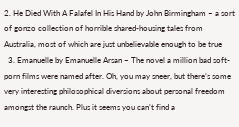2. He Died With A Falafel In His Hand by John Birmingham – a sort of gonzo collection of horrible shared-housing tales from Australia, most of which are just unbelievable enough to be true
  3. Emanuelle by Emanuelle Arsan – The novel a million bad soft-porn films were named after. Oh, you may sneer, but there’s some very interesting philosophical diversions about personal freedom amongst the raunch. Plus it seems you can’t find a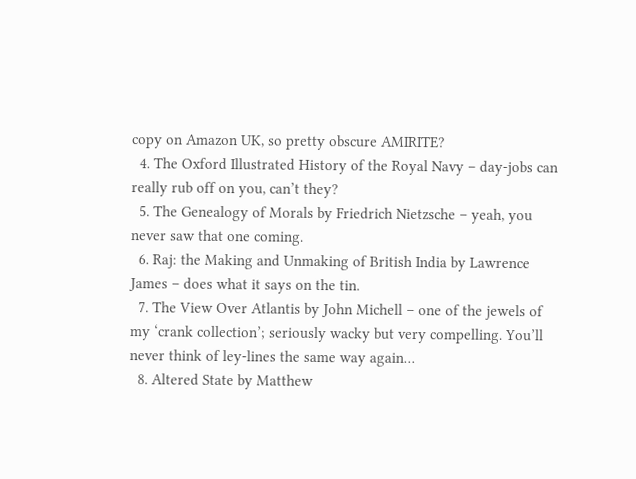copy on Amazon UK, so pretty obscure AMIRITE?
  4. The Oxford Illustrated History of the Royal Navy – day-jobs can really rub off on you, can’t they?
  5. The Genealogy of Morals by Friedrich Nietzsche – yeah, you never saw that one coming.
  6. Raj: the Making and Unmaking of British India by Lawrence James – does what it says on the tin.
  7. The View Over Atlantis by John Michell – one of the jewels of my ‘crank collection’; seriously wacky but very compelling. You’ll never think of ley-lines the same way again…
  8. Altered State by Matthew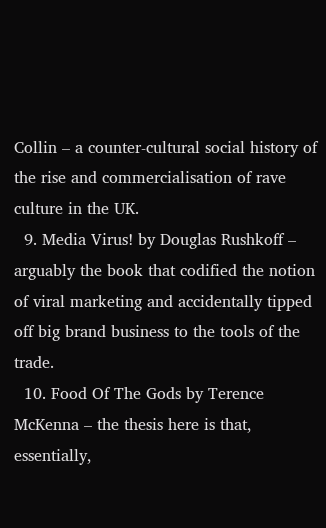Collin – a counter-cultural social history of the rise and commercialisation of rave culture in the UK.
  9. Media Virus! by Douglas Rushkoff – arguably the book that codified the notion of viral marketing and accidentally tipped off big brand business to the tools of the trade.
  10. Food Of The Gods by Terence McKenna – the thesis here is that, essentially,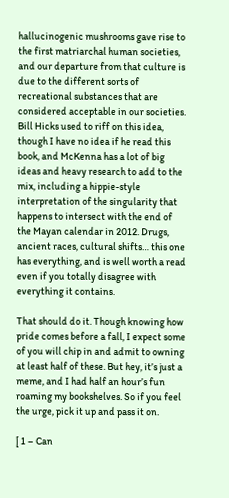hallucinogenic mushrooms gave rise to the first matriarchal human societies, and our departure from that culture is due to the different sorts of recreational substances that are considered acceptable in our societies. Bill Hicks used to riff on this idea, though I have no idea if he read this book, and McKenna has a lot of big ideas and heavy research to add to the mix, including a hippie-style interpretation of the singularity that happens to intersect with the end of the Mayan calendar in 2012. Drugs, ancient races, cultural shifts… this one has everything, and is well worth a read even if you totally disagree with everything it contains.

That should do it. Though knowing how pride comes before a fall, I expect some of you will chip in and admit to owning at least half of these. But hey, it’s just a meme, and I had half an hour’s fun roaming my bookshelves. So if you feel the urge, pick it up and pass it on.

[ 1 – Can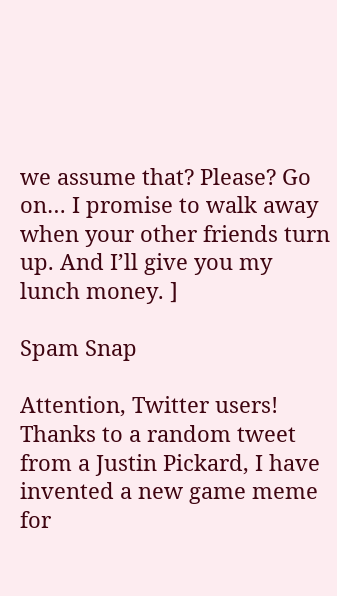we assume that? Please? Go on… I promise to walk away when your other friends turn up. And I’ll give you my lunch money. ]

Spam Snap

Attention, Twitter users! Thanks to a random tweet from a Justin Pickard, I have invented a new game meme for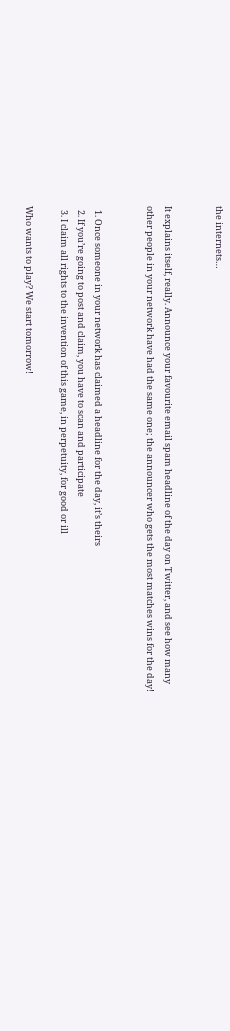the internets…


It explains itself, really. Announce your favourite email spam headline of the day on Twitter, and see how many other people in your network have had the same one; the announcer who gets the most matches wins for the day!


  1. Once someone in your network has claimed a headline for the day, it’s theirs
  2. If you’re going to post and claim, you have to scan and participate
  3. I claim all rights to the invention of this game, in perpetuity, for good or ill

Who wants to play? We start tomorrow!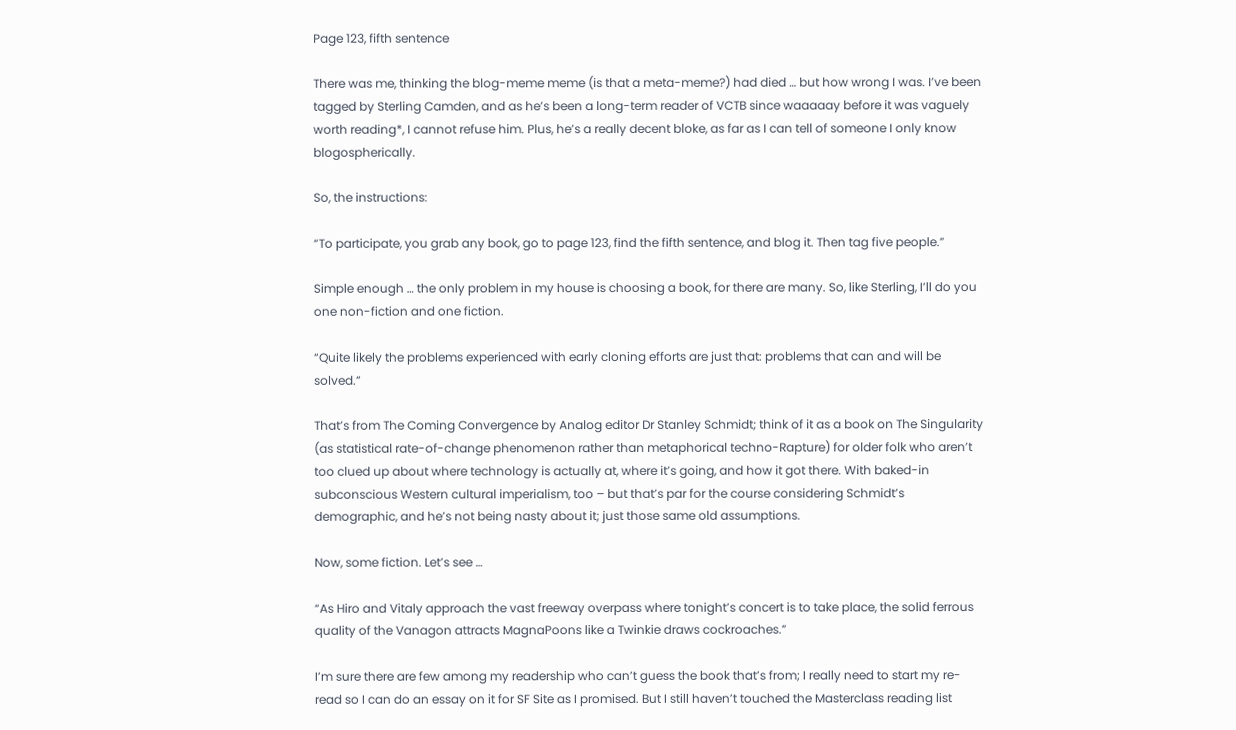Page 123, fifth sentence

There was me, thinking the blog-meme meme (is that a meta-meme?) had died … but how wrong I was. I’ve been tagged by Sterling Camden, and as he’s been a long-term reader of VCTB since waaaaay before it was vaguely worth reading*, I cannot refuse him. Plus, he’s a really decent bloke, as far as I can tell of someone I only know blogospherically.

So, the instructions:

“To participate, you grab any book, go to page 123, find the fifth sentence, and blog it. Then tag five people.”

Simple enough … the only problem in my house is choosing a book, for there are many. So, like Sterling, I’ll do you one non-fiction and one fiction.

“Quite likely the problems experienced with early cloning efforts are just that: problems that can and will be solved.”

That’s from The Coming Convergence by Analog editor Dr Stanley Schmidt; think of it as a book on The Singularity (as statistical rate-of-change phenomenon rather than metaphorical techno-Rapture) for older folk who aren’t too clued up about where technology is actually at, where it’s going, and how it got there. With baked-in subconscious Western cultural imperialism, too – but that’s par for the course considering Schmidt’s demographic, and he’s not being nasty about it; just those same old assumptions.

Now, some fiction. Let’s see …

“As Hiro and Vitaly approach the vast freeway overpass where tonight’s concert is to take place, the solid ferrous quality of the Vanagon attracts MagnaPoons like a Twinkie draws cockroaches.”

I’m sure there are few among my readership who can’t guess the book that’s from; I really need to start my re-read so I can do an essay on it for SF Site as I promised. But I still haven’t touched the Masterclass reading list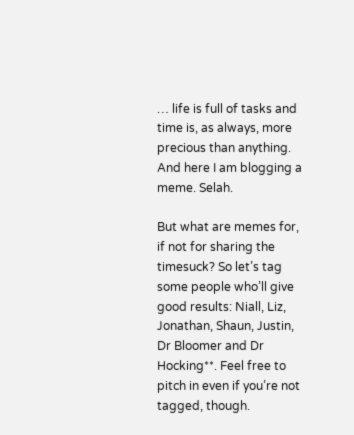… life is full of tasks and time is, as always, more precious than anything. And here I am blogging a meme. Selah.

But what are memes for, if not for sharing the timesuck? So let’s tag some people who’ll give good results: Niall, Liz, Jonathan, Shaun, Justin, Dr Bloomer and Dr Hocking**. Feel free to pitch in even if you’re not tagged, though.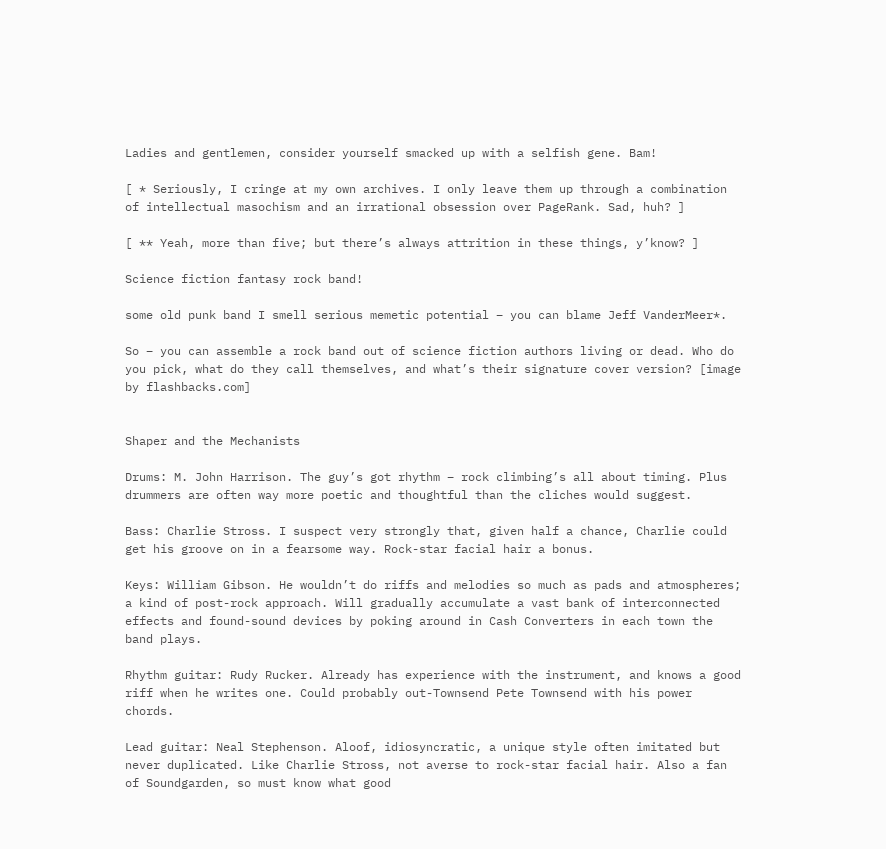Ladies and gentlemen, consider yourself smacked up with a selfish gene. Bam!

[ * Seriously, I cringe at my own archives. I only leave them up through a combination of intellectual masochism and an irrational obsession over PageRank. Sad, huh? ]

[ ** Yeah, more than five; but there’s always attrition in these things, y’know? ]

Science fiction fantasy rock band!

some old punk band I smell serious memetic potential – you can blame Jeff VanderMeer*.

So – you can assemble a rock band out of science fiction authors living or dead. Who do you pick, what do they call themselves, and what’s their signature cover version? [image by flashbacks.com]


Shaper and the Mechanists

Drums: M. John Harrison. The guy’s got rhythm – rock climbing’s all about timing. Plus drummers are often way more poetic and thoughtful than the cliches would suggest.

Bass: Charlie Stross. I suspect very strongly that, given half a chance, Charlie could get his groove on in a fearsome way. Rock-star facial hair a bonus.

Keys: William Gibson. He wouldn’t do riffs and melodies so much as pads and atmospheres; a kind of post-rock approach. Will gradually accumulate a vast bank of interconnected effects and found-sound devices by poking around in Cash Converters in each town the band plays.

Rhythm guitar: Rudy Rucker. Already has experience with the instrument, and knows a good riff when he writes one. Could probably out-Townsend Pete Townsend with his power chords.

Lead guitar: Neal Stephenson. Aloof, idiosyncratic, a unique style often imitated but never duplicated. Like Charlie Stross, not averse to rock-star facial hair. Also a fan of Soundgarden, so must know what good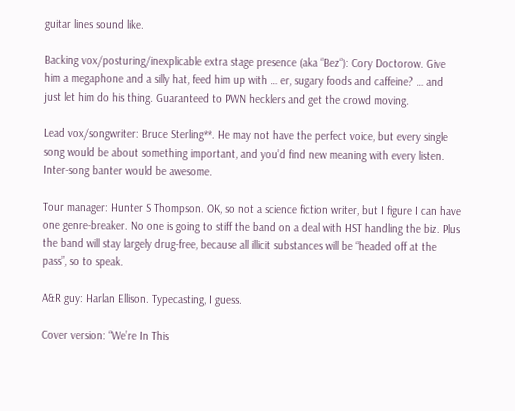guitar lines sound like.

Backing vox/posturing/inexplicable extra stage presence (aka “Bez“): Cory Doctorow. Give him a megaphone and a silly hat, feed him up with … er, sugary foods and caffeine? … and just let him do his thing. Guaranteed to PWN hecklers and get the crowd moving.

Lead vox/songwriter: Bruce Sterling**. He may not have the perfect voice, but every single song would be about something important, and you’d find new meaning with every listen. Inter-song banter would be awesome.

Tour manager: Hunter S Thompson. OK, so not a science fiction writer, but I figure I can have one genre-breaker. No one is going to stiff the band on a deal with HST handling the biz. Plus the band will stay largely drug-free, because all illicit substances will be “headed off at the pass”, so to speak.

A&R guy: Harlan Ellison. Typecasting, I guess.

Cover version: “We’re In This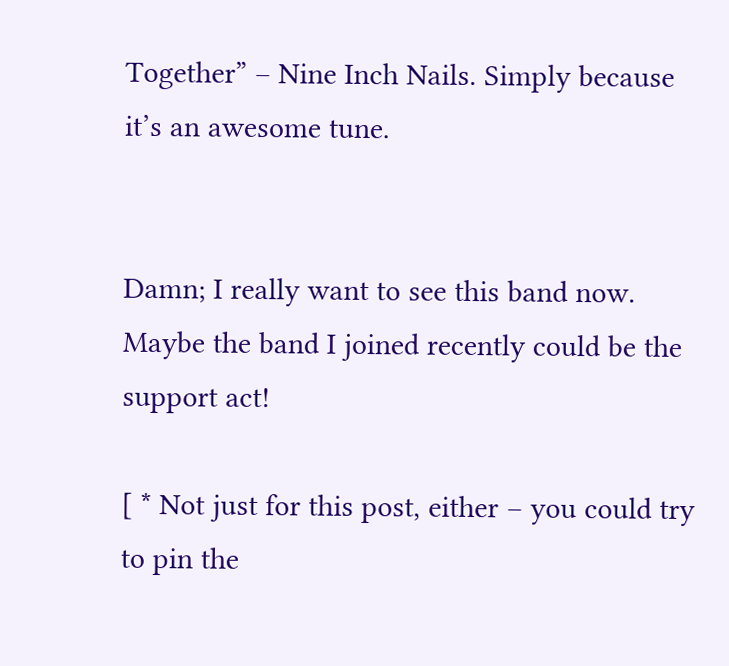Together” – Nine Inch Nails. Simply because it’s an awesome tune.


Damn; I really want to see this band now. Maybe the band I joined recently could be the support act!

[ * Not just for this post, either – you could try to pin the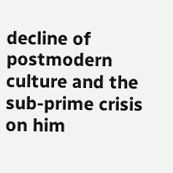decline of postmodern culture and the sub-prime crisis on him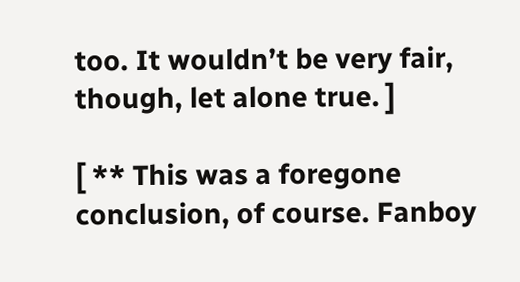too. It wouldn’t be very fair, though, let alone true. ]

[ ** This was a foregone conclusion, of course. Fanboy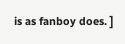is as fanboy does. ]